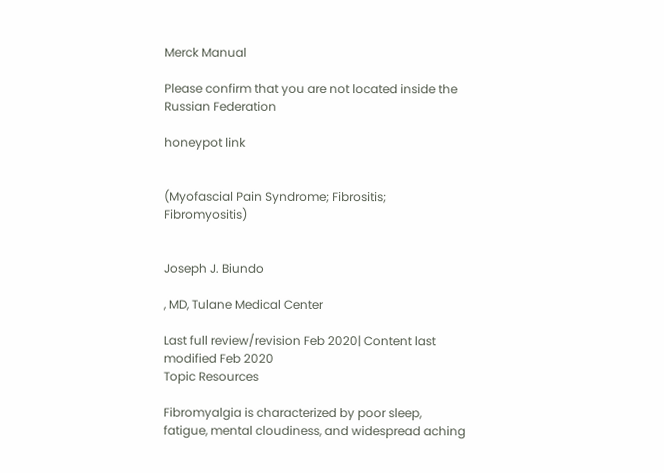Merck Manual

Please confirm that you are not located inside the Russian Federation

honeypot link


(Myofascial Pain Syndrome; Fibrositis; Fibromyositis)


Joseph J. Biundo

, MD, Tulane Medical Center

Last full review/revision Feb 2020| Content last modified Feb 2020
Topic Resources

Fibromyalgia is characterized by poor sleep, fatigue, mental cloudiness, and widespread aching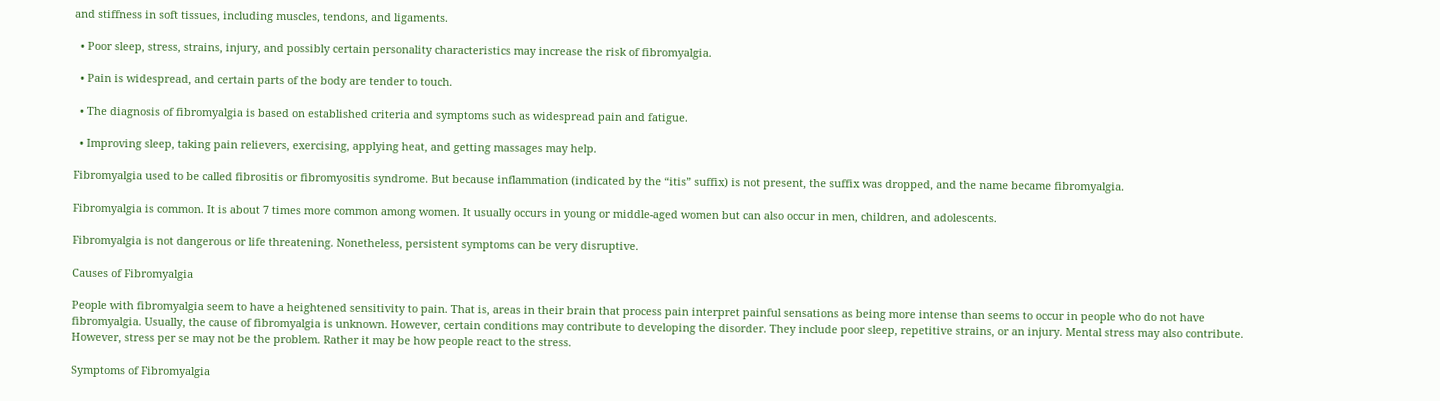and stiffness in soft tissues, including muscles, tendons, and ligaments.

  • Poor sleep, stress, strains, injury, and possibly certain personality characteristics may increase the risk of fibromyalgia.

  • Pain is widespread, and certain parts of the body are tender to touch.

  • The diagnosis of fibromyalgia is based on established criteria and symptoms such as widespread pain and fatigue.

  • Improving sleep, taking pain relievers, exercising, applying heat, and getting massages may help.

Fibromyalgia used to be called fibrositis or fibromyositis syndrome. But because inflammation (indicated by the “itis” suffix) is not present, the suffix was dropped, and the name became fibromyalgia.

Fibromyalgia is common. It is about 7 times more common among women. It usually occurs in young or middle-aged women but can also occur in men, children, and adolescents.

Fibromyalgia is not dangerous or life threatening. Nonetheless, persistent symptoms can be very disruptive.

Causes of Fibromyalgia

People with fibromyalgia seem to have a heightened sensitivity to pain. That is, areas in their brain that process pain interpret painful sensations as being more intense than seems to occur in people who do not have fibromyalgia. Usually, the cause of fibromyalgia is unknown. However, certain conditions may contribute to developing the disorder. They include poor sleep, repetitive strains, or an injury. Mental stress may also contribute. However, stress per se may not be the problem. Rather it may be how people react to the stress.

Symptoms of Fibromyalgia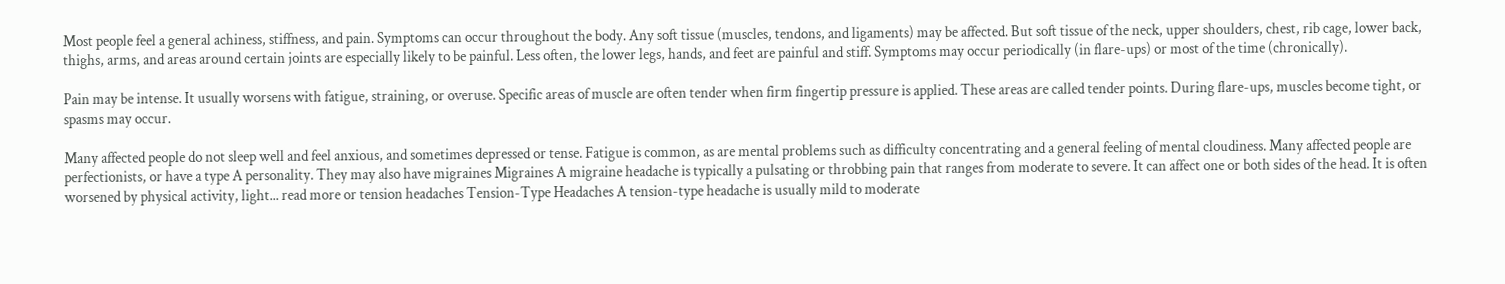Most people feel a general achiness, stiffness, and pain. Symptoms can occur throughout the body. Any soft tissue (muscles, tendons, and ligaments) may be affected. But soft tissue of the neck, upper shoulders, chest, rib cage, lower back, thighs, arms, and areas around certain joints are especially likely to be painful. Less often, the lower legs, hands, and feet are painful and stiff. Symptoms may occur periodically (in flare-ups) or most of the time (chronically).

Pain may be intense. It usually worsens with fatigue, straining, or overuse. Specific areas of muscle are often tender when firm fingertip pressure is applied. These areas are called tender points. During flare-ups, muscles become tight, or spasms may occur.

Many affected people do not sleep well and feel anxious, and sometimes depressed or tense. Fatigue is common, as are mental problems such as difficulty concentrating and a general feeling of mental cloudiness. Many affected people are perfectionists, or have a type A personality. They may also have migraines Migraines A migraine headache is typically a pulsating or throbbing pain that ranges from moderate to severe. It can affect one or both sides of the head. It is often worsened by physical activity, light... read more or tension headaches Tension-Type Headaches A tension-type headache is usually mild to moderate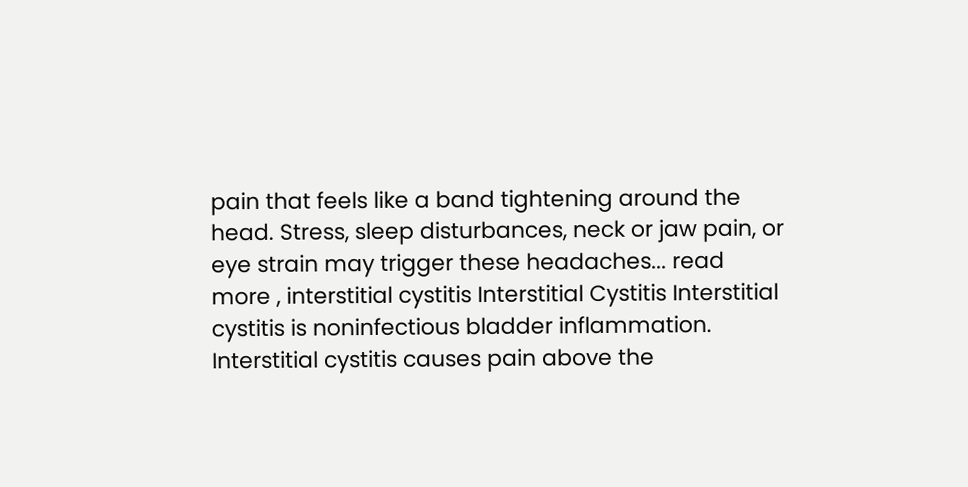pain that feels like a band tightening around the head. Stress, sleep disturbances, neck or jaw pain, or eye strain may trigger these headaches... read more , interstitial cystitis Interstitial Cystitis Interstitial cystitis is noninfectious bladder inflammation. Interstitial cystitis causes pain above the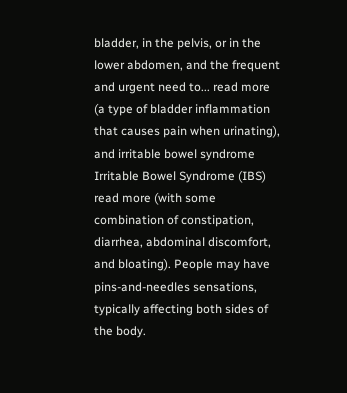bladder, in the pelvis, or in the lower abdomen, and the frequent and urgent need to... read more (a type of bladder inflammation that causes pain when urinating), and irritable bowel syndrome Irritable Bowel Syndrome (IBS) read more (with some combination of constipation, diarrhea, abdominal discomfort, and bloating). People may have pins-and-needles sensations, typically affecting both sides of the body.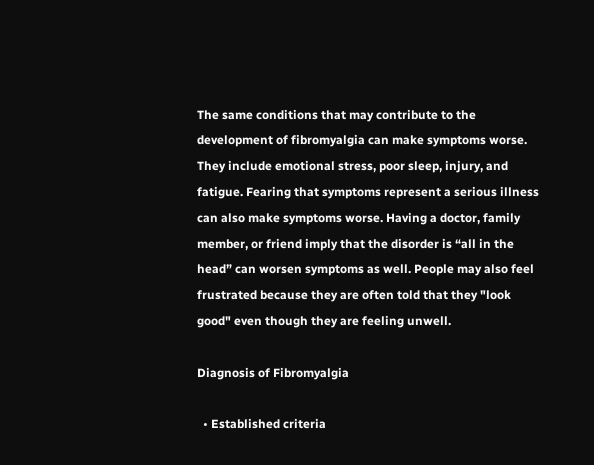The same conditions that may contribute to the development of fibromyalgia can make symptoms worse. They include emotional stress, poor sleep, injury, and fatigue. Fearing that symptoms represent a serious illness can also make symptoms worse. Having a doctor, family member, or friend imply that the disorder is “all in the head” can worsen symptoms as well. People may also feel frustrated because they are often told that they "look good" even though they are feeling unwell.

Diagnosis of Fibromyalgia

  • Established criteria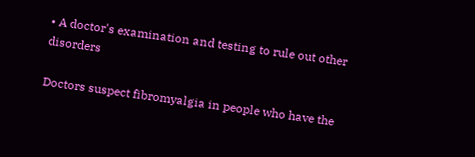• A doctor's examination and testing to rule out other disorders

Doctors suspect fibromyalgia in people who have the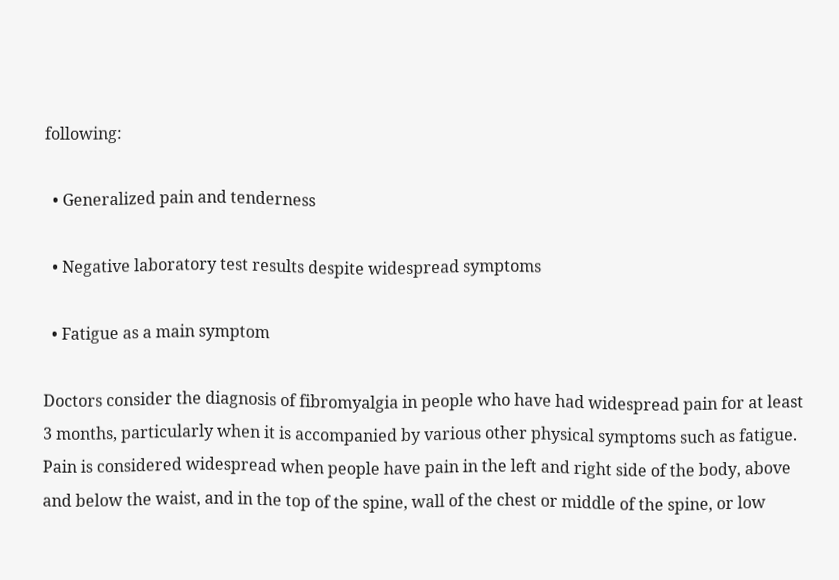following:

  • Generalized pain and tenderness

  • Negative laboratory test results despite widespread symptoms

  • Fatigue as a main symptom

Doctors consider the diagnosis of fibromyalgia in people who have had widespread pain for at least 3 months, particularly when it is accompanied by various other physical symptoms such as fatigue. Pain is considered widespread when people have pain in the left and right side of the body, above and below the waist, and in the top of the spine, wall of the chest or middle of the spine, or low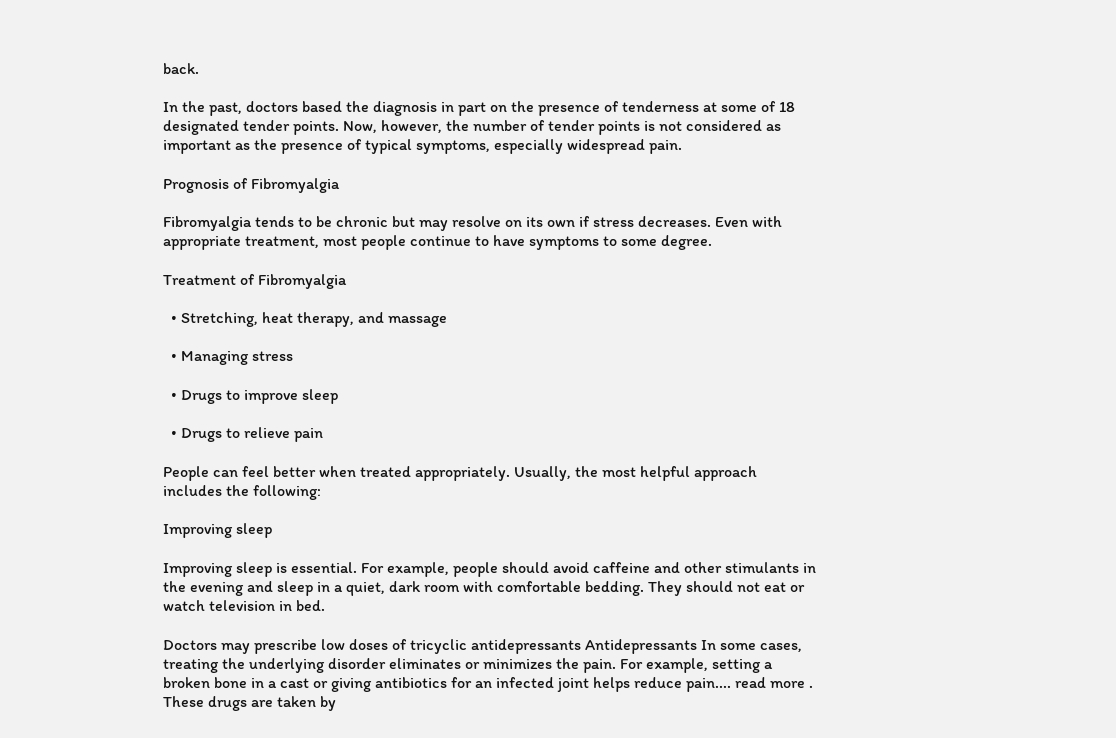back.

In the past, doctors based the diagnosis in part on the presence of tenderness at some of 18 designated tender points. Now, however, the number of tender points is not considered as important as the presence of typical symptoms, especially widespread pain.

Prognosis of Fibromyalgia

Fibromyalgia tends to be chronic but may resolve on its own if stress decreases. Even with appropriate treatment, most people continue to have symptoms to some degree.

Treatment of Fibromyalgia

  • Stretching, heat therapy, and massage

  • Managing stress

  • Drugs to improve sleep

  • Drugs to relieve pain

People can feel better when treated appropriately. Usually, the most helpful approach includes the following:

Improving sleep

Improving sleep is essential. For example, people should avoid caffeine and other stimulants in the evening and sleep in a quiet, dark room with comfortable bedding. They should not eat or watch television in bed.

Doctors may prescribe low doses of tricyclic antidepressants Antidepressants In some cases, treating the underlying disorder eliminates or minimizes the pain. For example, setting a broken bone in a cast or giving antibiotics for an infected joint helps reduce pain.... read more . These drugs are taken by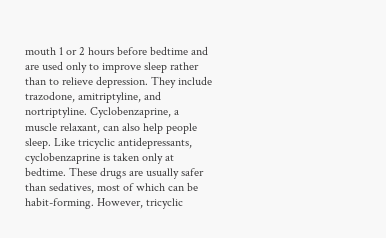mouth 1 or 2 hours before bedtime and are used only to improve sleep rather than to relieve depression. They include trazodone, amitriptyline, and nortriptyline. Cyclobenzaprine, a muscle relaxant, can also help people sleep. Like tricyclic antidepressants, cyclobenzaprine is taken only at bedtime. These drugs are usually safer than sedatives, most of which can be habit-forming. However, tricyclic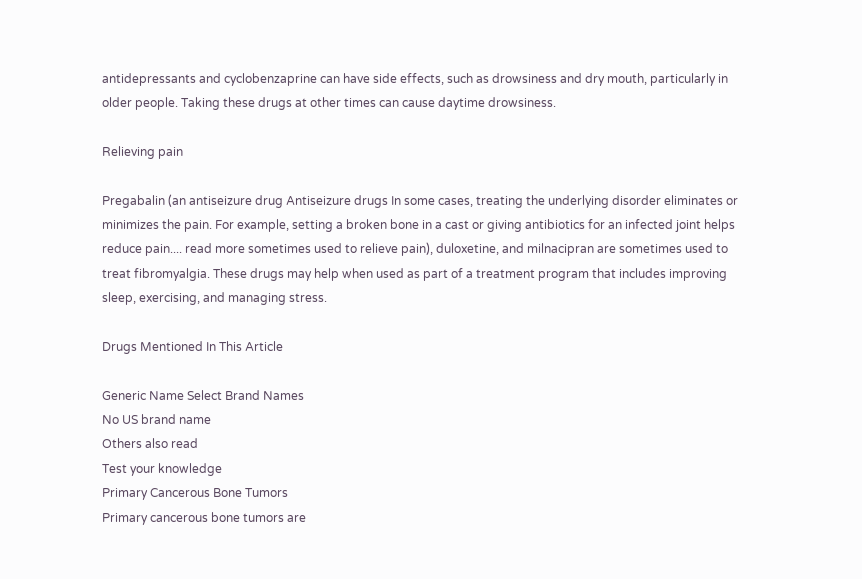antidepressants and cyclobenzaprine can have side effects, such as drowsiness and dry mouth, particularly in older people. Taking these drugs at other times can cause daytime drowsiness.

Relieving pain

Pregabalin (an antiseizure drug Antiseizure drugs In some cases, treating the underlying disorder eliminates or minimizes the pain. For example, setting a broken bone in a cast or giving antibiotics for an infected joint helps reduce pain.... read more sometimes used to relieve pain), duloxetine, and milnacipran are sometimes used to treat fibromyalgia. These drugs may help when used as part of a treatment program that includes improving sleep, exercising, and managing stress.

Drugs Mentioned In This Article

Generic Name Select Brand Names
No US brand name
Others also read
Test your knowledge
Primary Cancerous Bone Tumors
Primary cancerous bone tumors are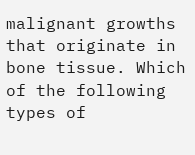malignant growths that originate in bone tissue. Which of the following types of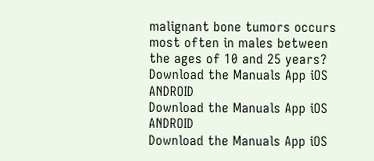malignant bone tumors occurs most often in males between the ages of 10 and 25 years?
Download the Manuals App iOS ANDROID
Download the Manuals App iOS ANDROID
Download the Manuals App iOS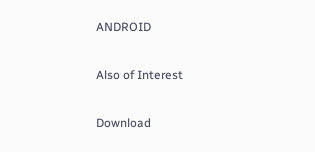ANDROID

Also of Interest

Download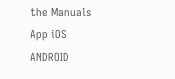the Manuals App iOS ANDROID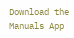Download the Manuals App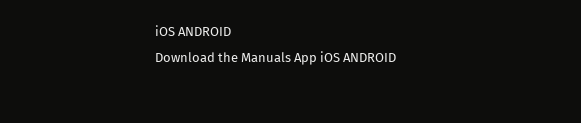iOS ANDROID
Download the Manuals App iOS ANDROID